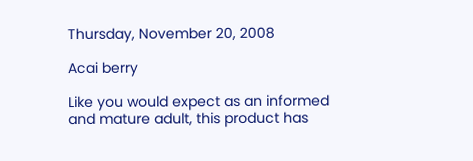Thursday, November 20, 2008

Acai berry

Like you would expect as an informed and mature adult, this product has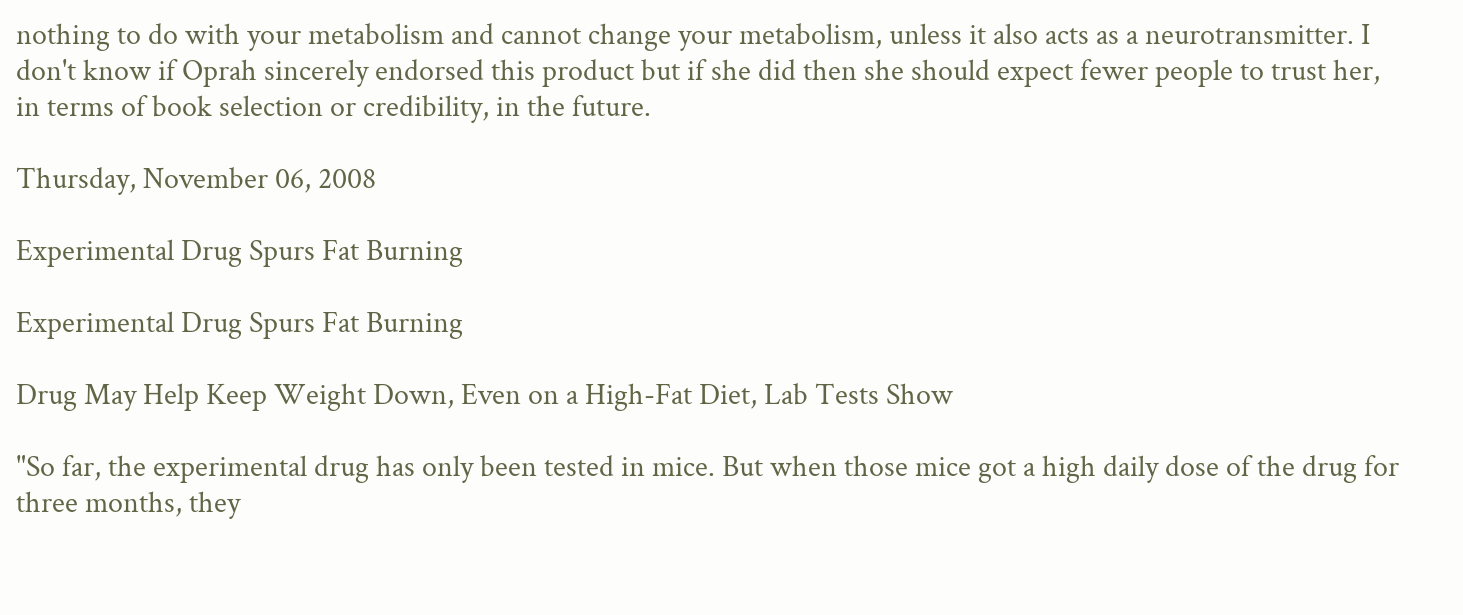nothing to do with your metabolism and cannot change your metabolism, unless it also acts as a neurotransmitter. I don't know if Oprah sincerely endorsed this product but if she did then she should expect fewer people to trust her, in terms of book selection or credibility, in the future.

Thursday, November 06, 2008

Experimental Drug Spurs Fat Burning

Experimental Drug Spurs Fat Burning

Drug May Help Keep Weight Down, Even on a High-Fat Diet, Lab Tests Show

"So far, the experimental drug has only been tested in mice. But when those mice got a high daily dose of the drug for three months, they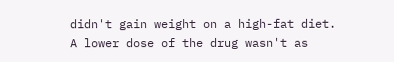didn't gain weight on a high-fat diet. A lower dose of the drug wasn't as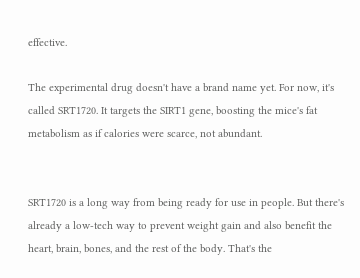effective.

The experimental drug doesn't have a brand name yet. For now, it's called SRT1720. It targets the SIRT1 gene, boosting the mice's fat metabolism as if calories were scarce, not abundant.


SRT1720 is a long way from being ready for use in people. But there's already a low-tech way to prevent weight gain and also benefit the heart, brain, bones, and the rest of the body. That's the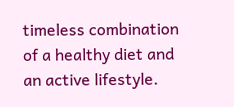timeless combination of a healthy diet and an active lifestyle.